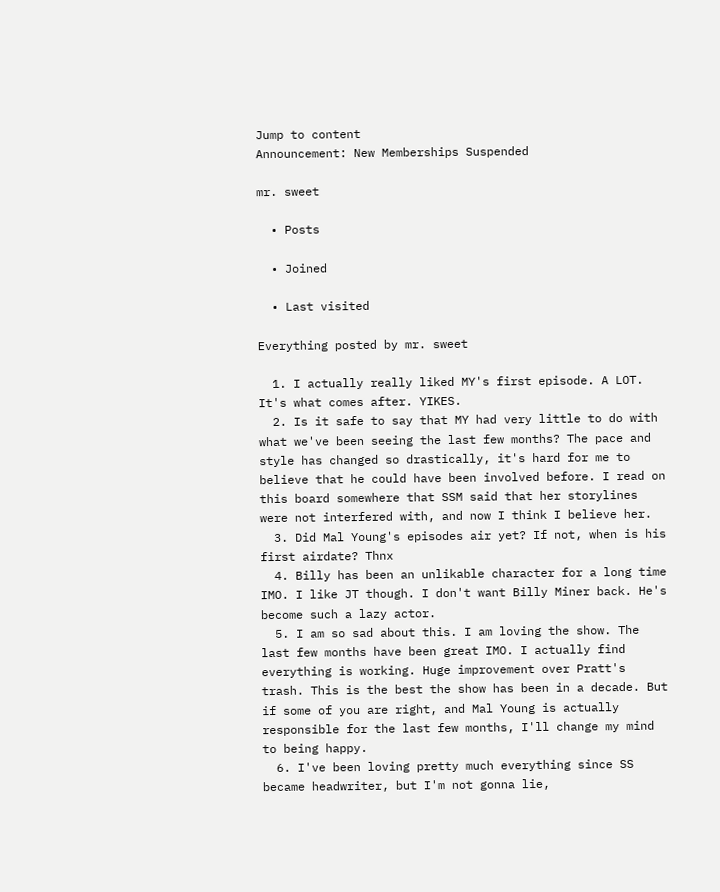Jump to content
Announcement: New Memberships Suspended

mr. sweet

  • Posts

  • Joined

  • Last visited

Everything posted by mr. sweet

  1. I actually really liked MY's first episode. A LOT. It's what comes after. YIKES.
  2. Is it safe to say that MY had very little to do with what we've been seeing the last few months? The pace and style has changed so drastically, it's hard for me to believe that he could have been involved before. I read on this board somewhere that SSM said that her storylines were not interfered with, and now I think I believe her.
  3. Did Mal Young's episodes air yet? If not, when is his first airdate? Thnx
  4. Billy has been an unlikable character for a long time IMO. I like JT though. I don't want Billy Miner back. He's become such a lazy actor.
  5. I am so sad about this. I am loving the show. The last few months have been great IMO. I actually find everything is working. Huge improvement over Pratt's trash. This is the best the show has been in a decade. But if some of you are right, and Mal Young is actually responsible for the last few months, I'll change my mind to being happy.
  6. I've been loving pretty much everything since SS became headwriter, but I'm not gonna lie,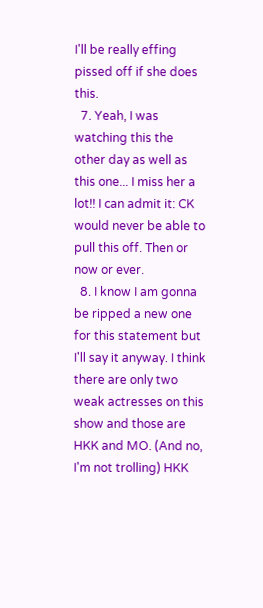I'll be really effing pissed off if she does this.
  7. Yeah, I was watching this the other day as well as this one... I miss her a lot!! I can admit it: CK would never be able to pull this off. Then or now or ever.
  8. I know I am gonna be ripped a new one for this statement but I'll say it anyway. I think there are only two weak actresses on this show and those are HKK and MO. (And no, I'm not trolling) HKK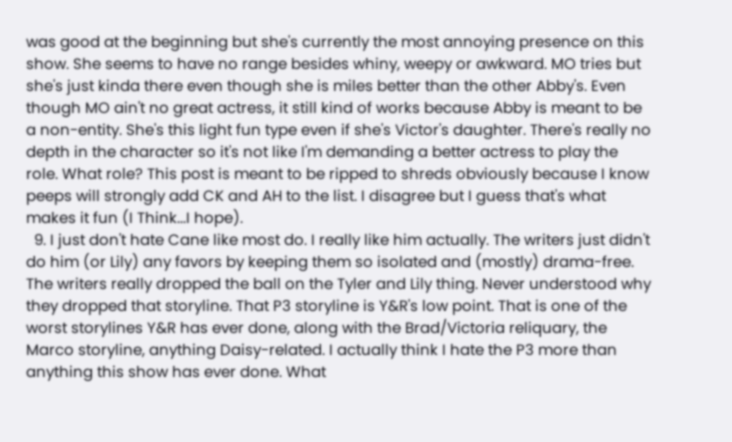was good at the beginning but she's currently the most annoying presence on this show. She seems to have no range besides whiny, weepy or awkward. MO tries but she's just kinda there even though she is miles better than the other Abby's. Even though MO ain't no great actress, it still kind of works because Abby is meant to be a non-entity. She's this light fun type even if she's Victor's daughter. There's really no depth in the character so it's not like I'm demanding a better actress to play the role. What role? This post is meant to be ripped to shreds obviously because I know peeps will strongly add CK and AH to the list. I disagree but I guess that's what makes it fun (I Think...I hope).
  9. I just don't hate Cane like most do. I really like him actually. The writers just didn't do him (or Lily) any favors by keeping them so isolated and (mostly) drama-free. The writers really dropped the ball on the Tyler and Lily thing. Never understood why they dropped that storyline. That P3 storyline is Y&R's low point. That is one of the worst storylines Y&R has ever done, along with the Brad/Victoria reliquary, the Marco storyline, anything Daisy-related. I actually think I hate the P3 more than anything this show has ever done. What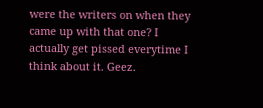were the writers on when they came up with that one? I actually get pissed everytime I think about it. Geez.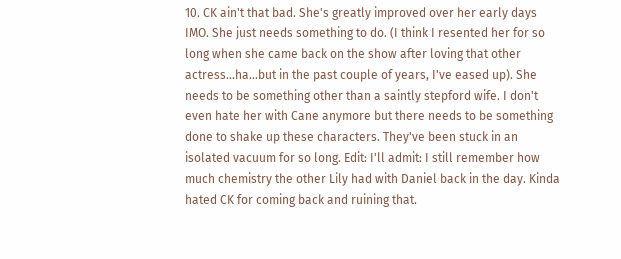10. CK ain't that bad. She's greatly improved over her early days IMO. She just needs something to do. (I think I resented her for so long when she came back on the show after loving that other actress...ha...but in the past couple of years, I've eased up). She needs to be something other than a saintly stepford wife. I don't even hate her with Cane anymore but there needs to be something done to shake up these characters. They've been stuck in an isolated vacuum for so long. Edit: I'll admit: I still remember how much chemistry the other Lily had with Daniel back in the day. Kinda hated CK for coming back and ruining that.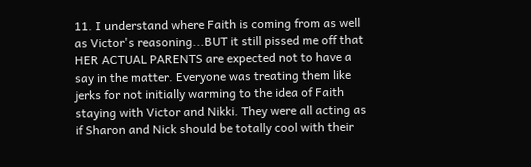11. I understand where Faith is coming from as well as Victor's reasoning...BUT it still pissed me off that HER ACTUAL PARENTS are expected not to have a say in the matter. Everyone was treating them like jerks for not initially warming to the idea of Faith staying with Victor and Nikki. They were all acting as if Sharon and Nick should be totally cool with their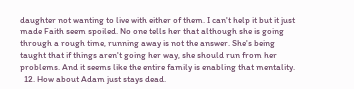daughter not wanting to live with either of them. I can't help it but it just made Faith seem spoiled. No one tells her that although she is going through a rough time, running away is not the answer. She's being taught that if things aren't going her way, she should run from her problems. And it seems like the entire family is enabling that mentality.
  12. How about Adam just stays dead.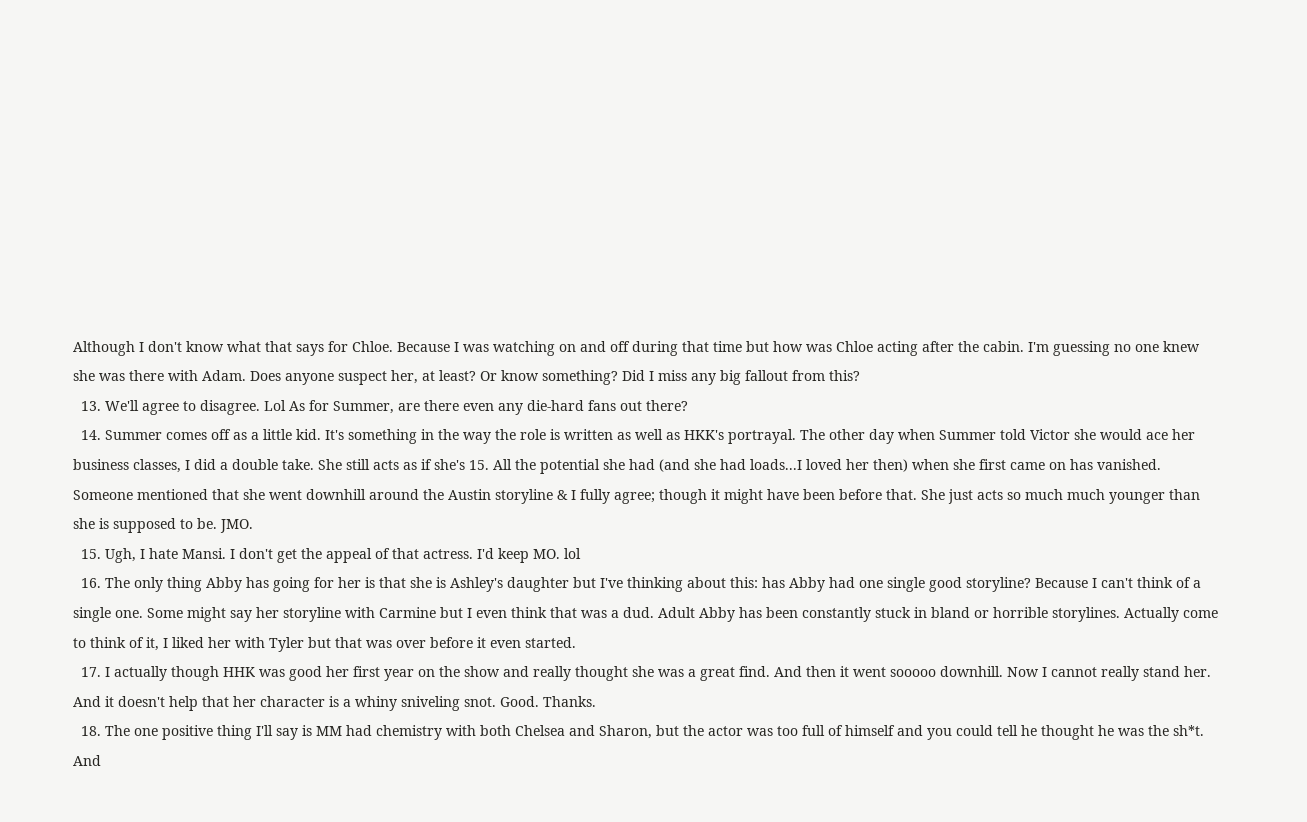Although I don't know what that says for Chloe. Because I was watching on and off during that time but how was Chloe acting after the cabin. I'm guessing no one knew she was there with Adam. Does anyone suspect her, at least? Or know something? Did I miss any big fallout from this?
  13. We'll agree to disagree. Lol As for Summer, are there even any die-hard fans out there?
  14. Summer comes off as a little kid. It's something in the way the role is written as well as HKK's portrayal. The other day when Summer told Victor she would ace her business classes, I did a double take. She still acts as if she's 15. All the potential she had (and she had loads...I loved her then) when she first came on has vanished. Someone mentioned that she went downhill around the Austin storyline & I fully agree; though it might have been before that. She just acts so much much younger than she is supposed to be. JMO.
  15. Ugh, I hate Mansi. I don't get the appeal of that actress. I'd keep MO. lol
  16. The only thing Abby has going for her is that she is Ashley's daughter but I've thinking about this: has Abby had one single good storyline? Because I can't think of a single one. Some might say her storyline with Carmine but I even think that was a dud. Adult Abby has been constantly stuck in bland or horrible storylines. Actually come to think of it, I liked her with Tyler but that was over before it even started.
  17. I actually though HHK was good her first year on the show and really thought she was a great find. And then it went sooooo downhill. Now I cannot really stand her. And it doesn't help that her character is a whiny sniveling snot. Good. Thanks.
  18. The one positive thing I'll say is MM had chemistry with both Chelsea and Sharon, but the actor was too full of himself and you could tell he thought he was the sh*t. And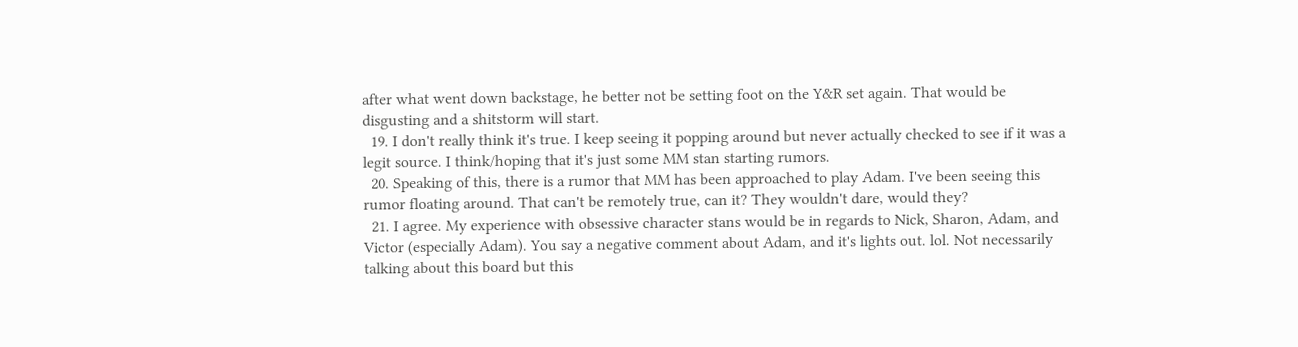after what went down backstage, he better not be setting foot on the Y&R set again. That would be disgusting and a shitstorm will start.
  19. I don't really think it's true. I keep seeing it popping around but never actually checked to see if it was a legit source. I think/hoping that it's just some MM stan starting rumors.
  20. Speaking of this, there is a rumor that MM has been approached to play Adam. I've been seeing this rumor floating around. That can't be remotely true, can it? They wouldn't dare, would they?
  21. I agree. My experience with obsessive character stans would be in regards to Nick, Sharon, Adam, and Victor (especially Adam). You say a negative comment about Adam, and it's lights out. lol. Not necessarily talking about this board but this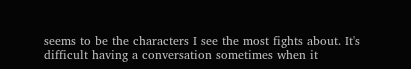seems to be the characters I see the most fights about. It's difficult having a conversation sometimes when it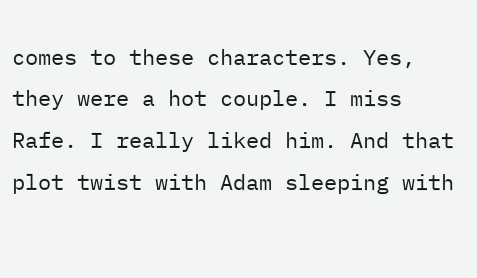comes to these characters. Yes, they were a hot couple. I miss Rafe. I really liked him. And that plot twist with Adam sleeping with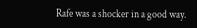Rafe was a shocker in a good way.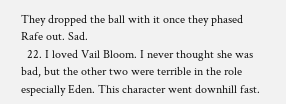They dropped the ball with it once they phased Rafe out. Sad.
  22. I loved Vail Bloom. I never thought she was bad, but the other two were terrible in the role especially Eden. This character went downhill fast.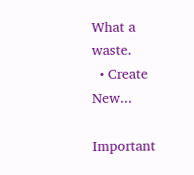What a waste.
  • Create New...

Important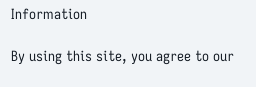Information

By using this site, you agree to our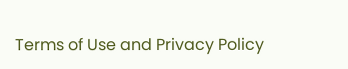Terms of Use and Privacy Policy